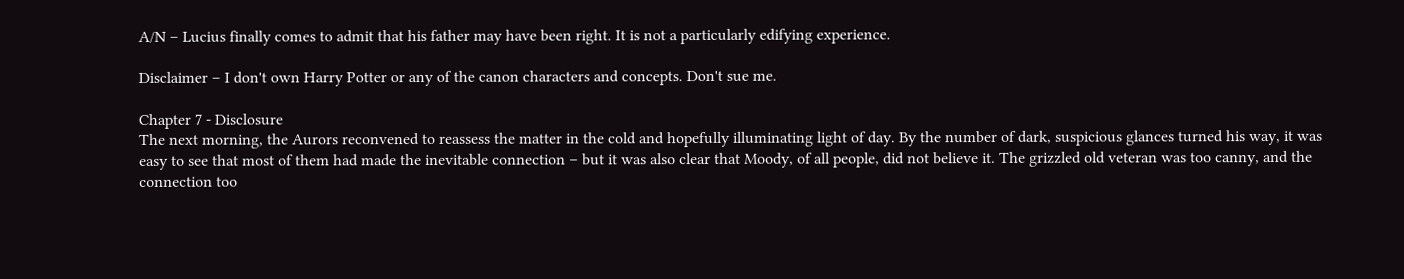A/N – Lucius finally comes to admit that his father may have been right. It is not a particularly edifying experience.

Disclaimer – I don't own Harry Potter or any of the canon characters and concepts. Don't sue me.

Chapter 7 - Disclosure
The next morning, the Aurors reconvened to reassess the matter in the cold and hopefully illuminating light of day. By the number of dark, suspicious glances turned his way, it was easy to see that most of them had made the inevitable connection – but it was also clear that Moody, of all people, did not believe it. The grizzled old veteran was too canny, and the connection too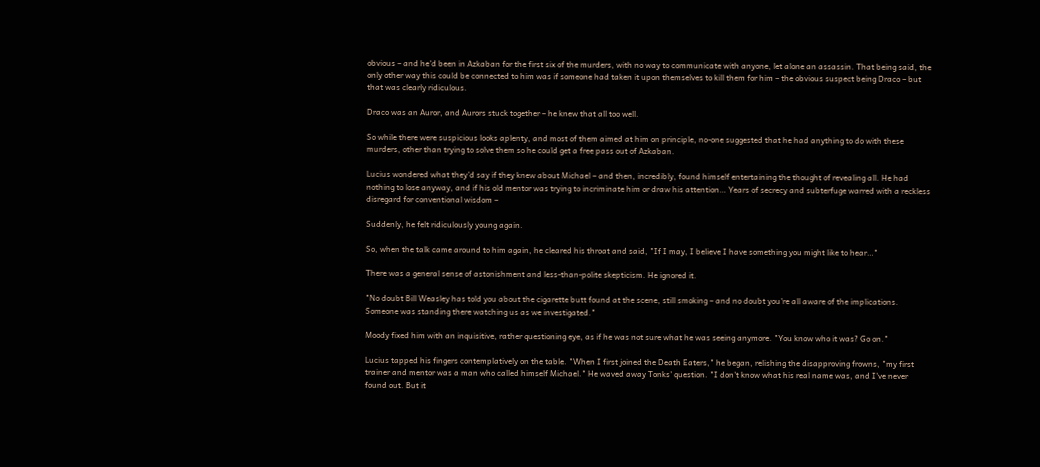obvious – and he'd been in Azkaban for the first six of the murders, with no way to communicate with anyone, let alone an assassin. That being said, the only other way this could be connected to him was if someone had taken it upon themselves to kill them for him – the obvious suspect being Draco – but that was clearly ridiculous.

Draco was an Auror, and Aurors stuck together – he knew that all too well.

So while there were suspicious looks aplenty, and most of them aimed at him on principle, no-one suggested that he had anything to do with these murders, other than trying to solve them so he could get a free pass out of Azkaban.

Lucius wondered what they'd say if they knew about Michael – and then, incredibly, found himself entertaining the thought of revealing all. He had nothing to lose anyway, and if his old mentor was trying to incriminate him or draw his attention… Years of secrecy and subterfuge warred with a reckless disregard for conventional wisdom –

Suddenly, he felt ridiculously young again.

So, when the talk came around to him again, he cleared his throat and said, "If I may, I believe I have something you might like to hear…"

There was a general sense of astonishment and less-than-polite skepticism. He ignored it.

"No doubt Bill Weasley has told you about the cigarette butt found at the scene, still smoking – and no doubt you're all aware of the implications. Someone was standing there watching us as we investigated."

Moody fixed him with an inquisitive, rather questioning eye, as if he was not sure what he was seeing anymore. "You know who it was? Go on."

Lucius tapped his fingers contemplatively on the table. "When I first joined the Death Eaters," he began, relishing the disapproving frowns, "my first trainer and mentor was a man who called himself Michael." He waved away Tonks' question. "I don't know what his real name was, and I've never found out. But it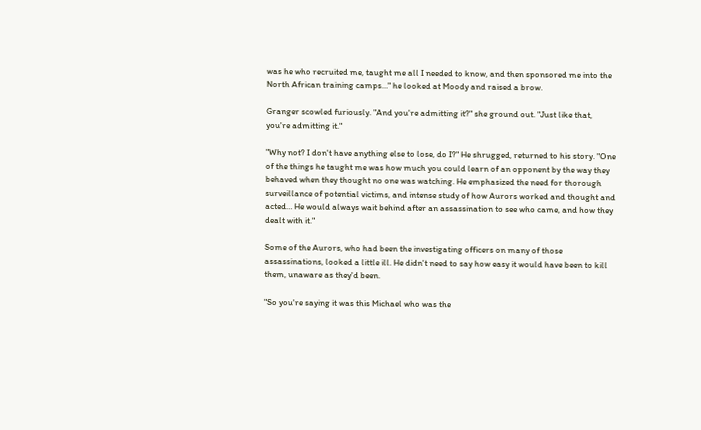was he who recruited me, taught me all I needed to know, and then sponsored me into the North African training camps…" he looked at Moody and raised a brow.

Granger scowled furiously. "And you're admitting it?" she ground out. "Just like that, you're admitting it."

"Why not? I don't have anything else to lose, do I?" He shrugged, returned to his story. "One of the things he taught me was how much you could learn of an opponent by the way they behaved when they thought no one was watching. He emphasized the need for thorough surveillance of potential victims, and intense study of how Aurors worked and thought and acted… He would always wait behind after an assassination to see who came, and how they dealt with it."

Some of the Aurors, who had been the investigating officers on many of those assassinations, looked a little ill. He didn't need to say how easy it would have been to kill them, unaware as they'd been.

"So you're saying it was this Michael who was the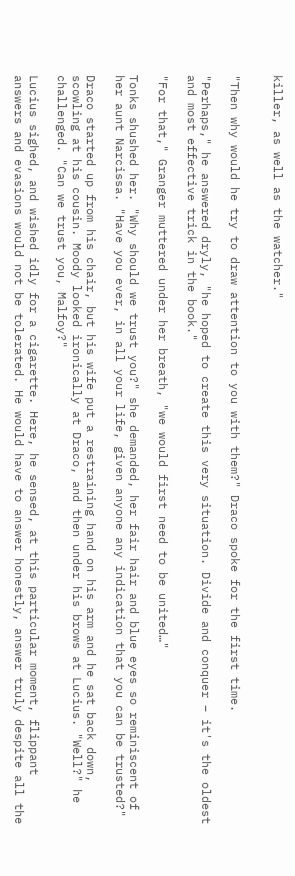killer, as well as the watcher."


"Then why would he try to draw attention to you with them?" Draco spoke for the first time.

"Perhaps," he answered dryly, "he hoped to create this very situation. Divide and conquer – it's the oldest and most effective trick in the book."

"For that," Granger muttered under her breath, "we would first need to be united…"

Tonks shushed her. "Why should we trust you?" she demanded, her fair hair and blue eyes so reminiscent of her aunt Narcissa. "Have you ever, in all your life, given anyone any indication that you can be trusted?"

Draco started up from his chair, but his wife put a restraining hand on his arm and he sat back down, scowling at his cousin. Moody looked ironically at Draco, and then under his brows at Lucius. "Well?" he challenged. "Can we trust you, Malfoy?"

Lucius sighed, and wished idly for a cigarette. Here, he sensed, at this particular moment, flippant answers and evasions would not be tolerated. He would have to answer honestly, answer truly despite all the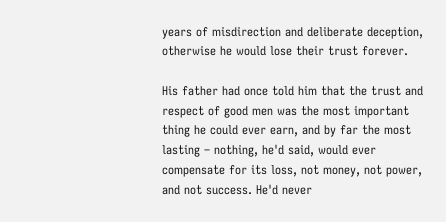years of misdirection and deliberate deception, otherwise he would lose their trust forever.

His father had once told him that the trust and respect of good men was the most important thing he could ever earn, and by far the most lasting – nothing, he'd said, would ever compensate for its loss, not money, not power, and not success. He'd never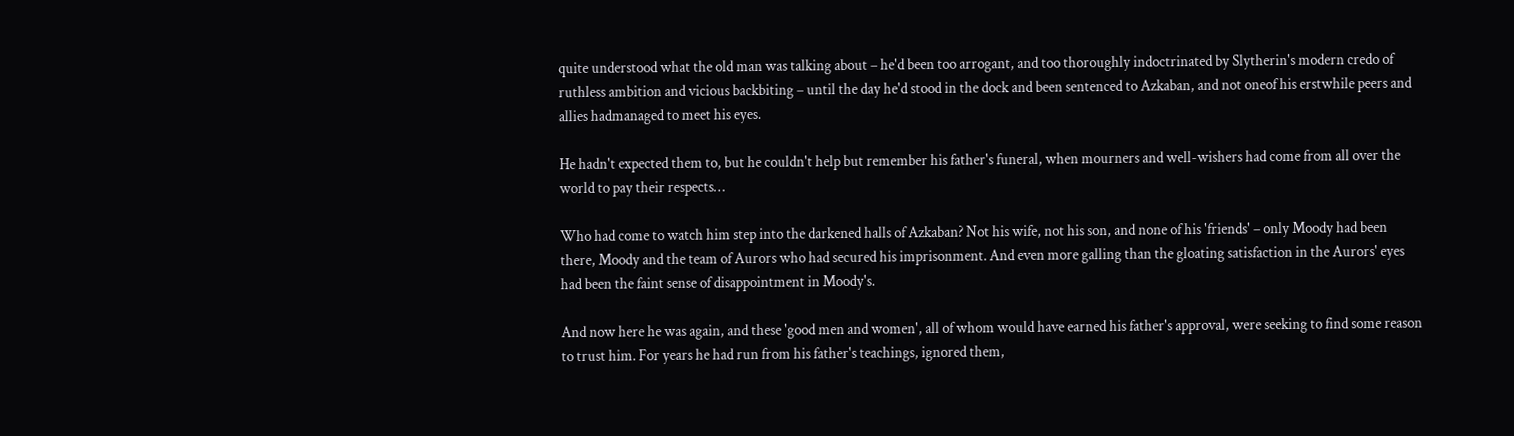quite understood what the old man was talking about – he'd been too arrogant, and too thoroughly indoctrinated by Slytherin's modern credo of ruthless ambition and vicious backbiting – until the day he'd stood in the dock and been sentenced to Azkaban, and not oneof his erstwhile peers and allies hadmanaged to meet his eyes.

He hadn't expected them to, but he couldn't help but remember his father's funeral, when mourners and well-wishers had come from all over the world to pay their respects…

Who had come to watch him step into the darkened halls of Azkaban? Not his wife, not his son, and none of his 'friends' – only Moody had been there, Moody and the team of Aurors who had secured his imprisonment. And even more galling than the gloating satisfaction in the Aurors' eyes had been the faint sense of disappointment in Moody's.

And now here he was again, and these 'good men and women', all of whom would have earned his father's approval, were seeking to find some reason to trust him. For years he had run from his father's teachings, ignored them,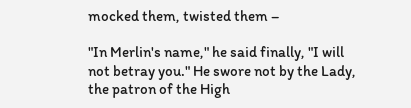mocked them, twisted them –

"In Merlin's name," he said finally, "I will not betray you." He swore not by the Lady, the patron of the High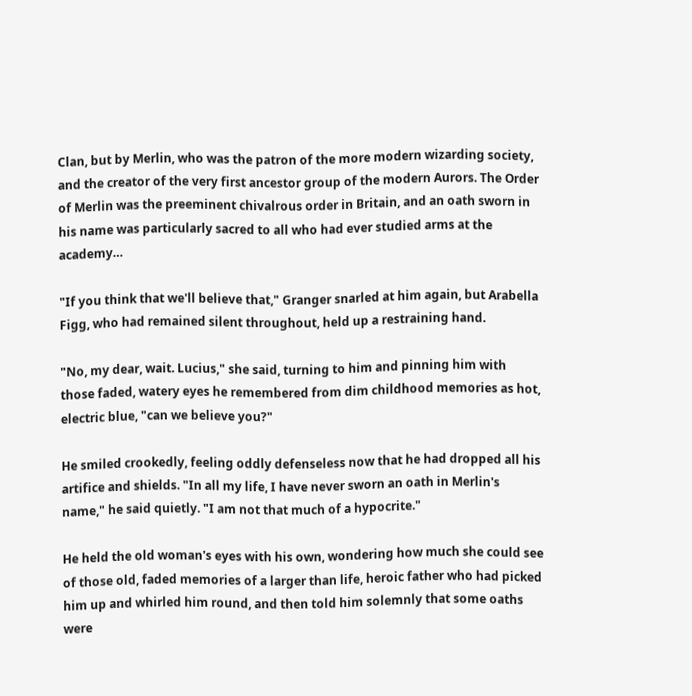Clan, but by Merlin, who was the patron of the more modern wizarding society, and the creator of the very first ancestor group of the modern Aurors. The Order of Merlin was the preeminent chivalrous order in Britain, and an oath sworn in his name was particularly sacred to all who had ever studied arms at the academy…

"If you think that we'll believe that," Granger snarled at him again, but Arabella Figg, who had remained silent throughout, held up a restraining hand.

"No, my dear, wait. Lucius," she said, turning to him and pinning him with those faded, watery eyes he remembered from dim childhood memories as hot, electric blue, "can we believe you?"

He smiled crookedly, feeling oddly defenseless now that he had dropped all his artifice and shields. "In all my life, I have never sworn an oath in Merlin's name," he said quietly. "I am not that much of a hypocrite."

He held the old woman's eyes with his own, wondering how much she could see of those old, faded memories of a larger than life, heroic father who had picked him up and whirled him round, and then told him solemnly that some oaths were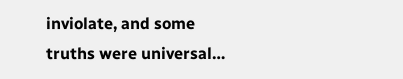inviolate, and some truths were universal…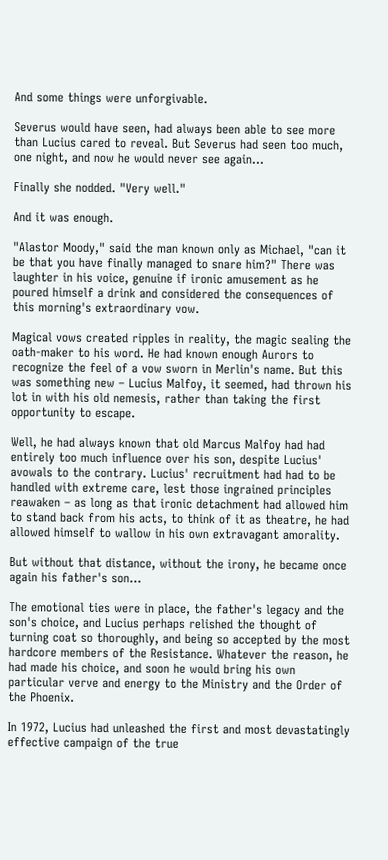And some things were unforgivable.

Severus would have seen, had always been able to see more than Lucius cared to reveal. But Severus had seen too much, one night, and now he would never see again…

Finally she nodded. "Very well."

And it was enough.

"Alastor Moody," said the man known only as Michael, "can it be that you have finally managed to snare him?" There was laughter in his voice, genuine if ironic amusement as he poured himself a drink and considered the consequences of this morning's extraordinary vow.

Magical vows created ripples in reality, the magic sealing the oath-maker to his word. He had known enough Aurors to recognize the feel of a vow sworn in Merlin's name. But this was something new – Lucius Malfoy, it seemed, had thrown his lot in with his old nemesis, rather than taking the first opportunity to escape.

Well, he had always known that old Marcus Malfoy had had entirely too much influence over his son, despite Lucius' avowals to the contrary. Lucius' recruitment had had to be handled with extreme care, lest those ingrained principles reawaken – as long as that ironic detachment had allowed him to stand back from his acts, to think of it as theatre, he had allowed himself to wallow in his own extravagant amorality.

But without that distance, without the irony, he became once again his father's son…

The emotional ties were in place, the father's legacy and the son's choice, and Lucius perhaps relished the thought of turning coat so thoroughly, and being so accepted by the most hardcore members of the Resistance. Whatever the reason, he had made his choice, and soon he would bring his own particular verve and energy to the Ministry and the Order of the Phoenix.

In 1972, Lucius had unleashed the first and most devastatingly effective campaign of the true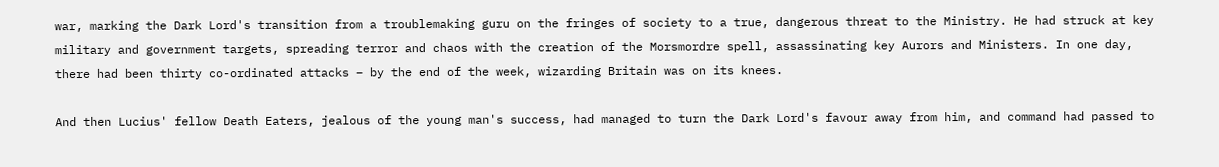war, marking the Dark Lord's transition from a troublemaking guru on the fringes of society to a true, dangerous threat to the Ministry. He had struck at key military and government targets, spreading terror and chaos with the creation of the Morsmordre spell, assassinating key Aurors and Ministers. In one day, there had been thirty co-ordinated attacks – by the end of the week, wizarding Britain was on its knees.

And then Lucius' fellow Death Eaters, jealous of the young man's success, had managed to turn the Dark Lord's favour away from him, and command had passed to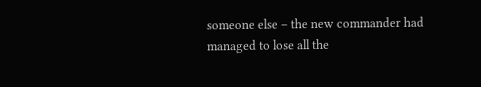someone else – the new commander had managed to lose all the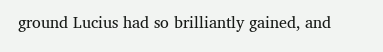ground Lucius had so brilliantly gained, and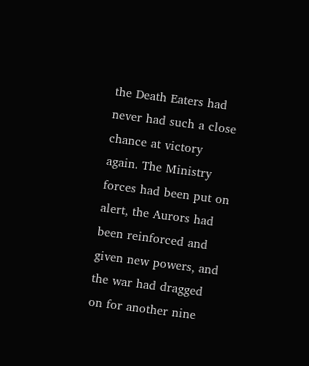the Death Eaters had never had such a close chance at victory again. The Ministry forces had been put on alert, the Aurors had been reinforced and given new powers, and the war had dragged on for another nine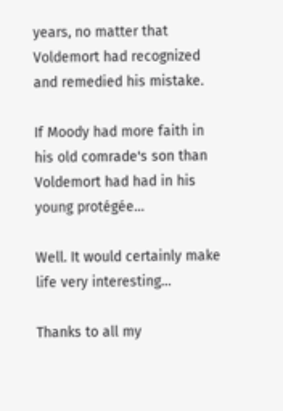years, no matter that Voldemort had recognized and remedied his mistake.

If Moody had more faith in his old comrade's son than Voldemort had had in his young protégée…

Well. It would certainly make life very interesting…

Thanks to all my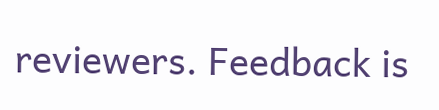reviewers. Feedback is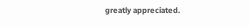greatly appreciated.